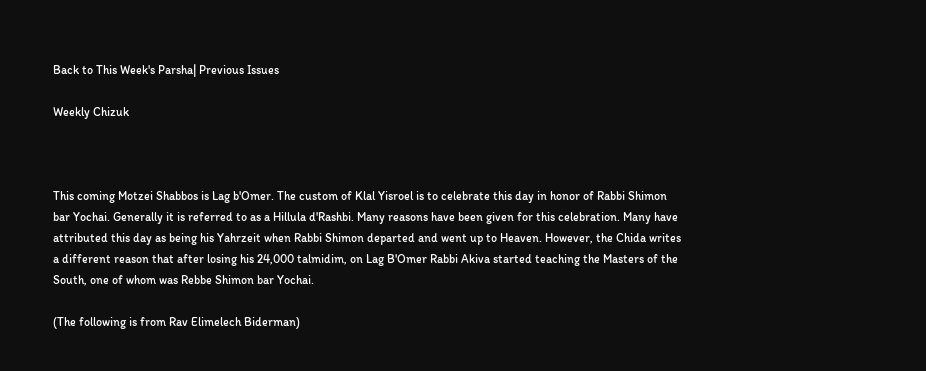Back to This Week's Parsha| Previous Issues

Weekly Chizuk



This coming Motzei Shabbos is Lag b'Omer. The custom of Klal Yisroel is to celebrate this day in honor of Rabbi Shimon bar Yochai. Generally it is referred to as a Hillula d'Rashbi. Many reasons have been given for this celebration. Many have attributed this day as being his Yahrzeit when Rabbi Shimon departed and went up to Heaven. However, the Chida writes a different reason that after losing his 24,000 talmidim, on Lag B'Omer Rabbi Akiva started teaching the Masters of the South, one of whom was Rebbe Shimon bar Yochai.

(The following is from Rav Elimelech Biderman)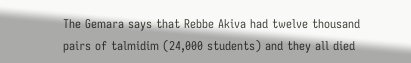The Gemara says that Rebbe Akiva had twelve thousand pairs of talmidim (24,000 students) and they all died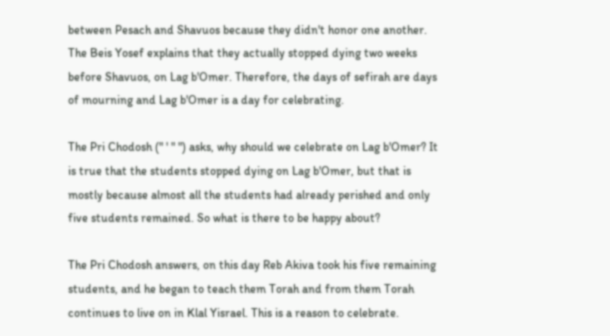between Pesach and Shavuos because they didn't honor one another. The Beis Yosef explains that they actually stopped dying two weeks before Shavuos, on Lag b'Omer. Therefore, the days of sefirah are days of mourning and Lag b'Omer is a day for celebrating.

The Pri Chodosh (" ' " ") asks, why should we celebrate on Lag b'Omer? It is true that the students stopped dying on Lag b'Omer, but that is mostly because almost all the students had already perished and only five students remained. So what is there to be happy about?

The Pri Chodosh answers, on this day Reb Akiva took his five remaining students, and he began to teach them Torah and from them Torah continues to live on in Klal Yisrael. This is a reason to celebrate.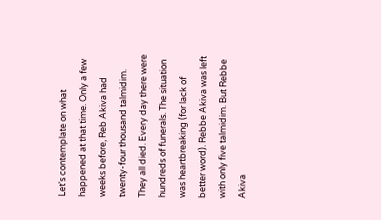Let's contemplate on what happened at that time. Only a few weeks before, Reb Akiva had twenty-four thousand talmidim. They all died. Every day there were hundreds of funerals. The situation was heartbreaking (for lack of better word). Rebbe Akiva was left with only five talmidim. But Rebbe Akiva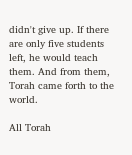didn't give up. If there are only five students left, he would teach them. And from them, Torah came forth to the world.

All Torah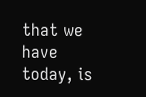that we have today, is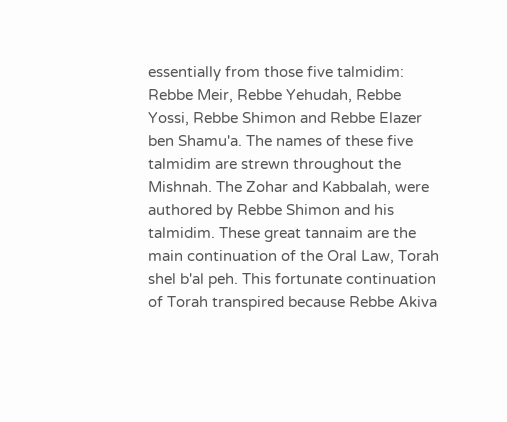essentially from those five talmidim: Rebbe Meir, Rebbe Yehudah, Rebbe Yossi, Rebbe Shimon and Rebbe Elazer ben Shamu'a. The names of these five talmidim are strewn throughout the Mishnah. The Zohar and Kabbalah, were authored by Rebbe Shimon and his talmidim. These great tannaim are the main continuation of the Oral Law, Torah shel b'al peh. This fortunate continuation of Torah transpired because Rebbe Akiva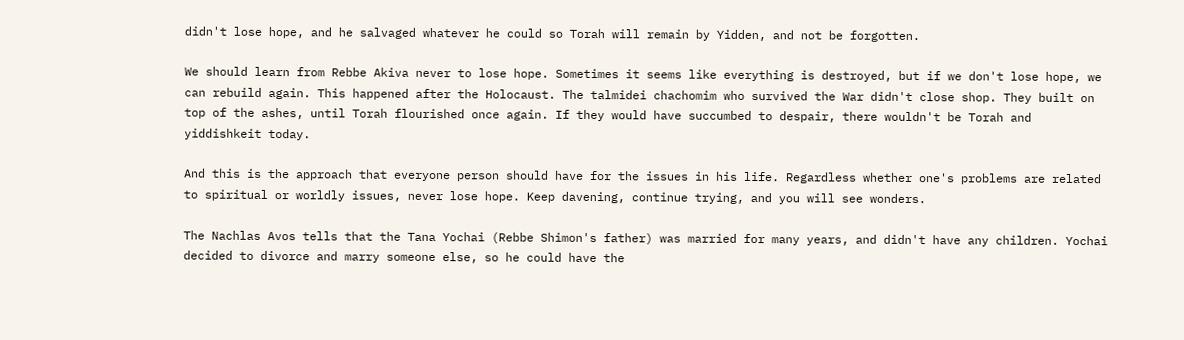didn't lose hope, and he salvaged whatever he could so Torah will remain by Yidden, and not be forgotten.

We should learn from Rebbe Akiva never to lose hope. Sometimes it seems like everything is destroyed, but if we don't lose hope, we can rebuild again. This happened after the Holocaust. The talmidei chachomim who survived the War didn't close shop. They built on top of the ashes, until Torah flourished once again. If they would have succumbed to despair, there wouldn't be Torah and yiddishkeit today.

And this is the approach that everyone person should have for the issues in his life. Regardless whether one's problems are related to spiritual or worldly issues, never lose hope. Keep davening, continue trying, and you will see wonders.

The Nachlas Avos tells that the Tana Yochai (Rebbe Shimon's father) was married for many years, and didn't have any children. Yochai decided to divorce and marry someone else, so he could have the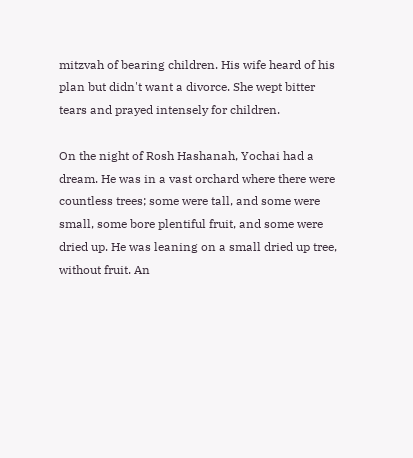mitzvah of bearing children. His wife heard of his plan but didn't want a divorce. She wept bitter tears and prayed intensely for children.

On the night of Rosh Hashanah, Yochai had a dream. He was in a vast orchard where there were countless trees; some were tall, and some were small, some bore plentiful fruit, and some were dried up. He was leaning on a small dried up tree, without fruit. An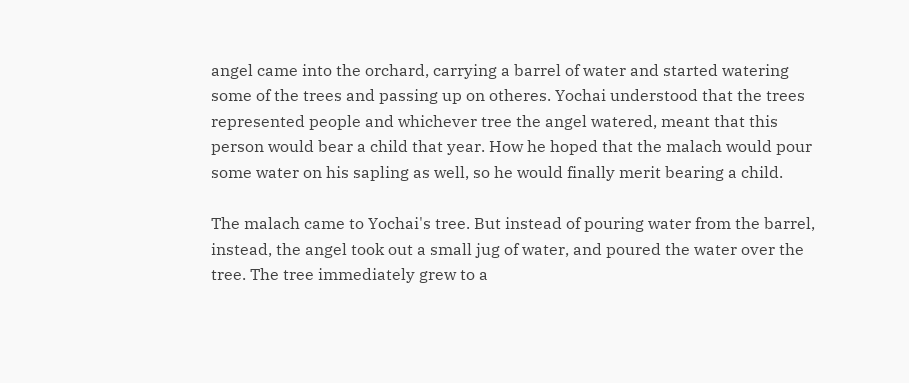angel came into the orchard, carrying a barrel of water and started watering some of the trees and passing up on otheres. Yochai understood that the trees represented people and whichever tree the angel watered, meant that this person would bear a child that year. How he hoped that the malach would pour some water on his sapling as well, so he would finally merit bearing a child.

The malach came to Yochai's tree. But instead of pouring water from the barrel, instead, the angel took out a small jug of water, and poured the water over the tree. The tree immediately grew to a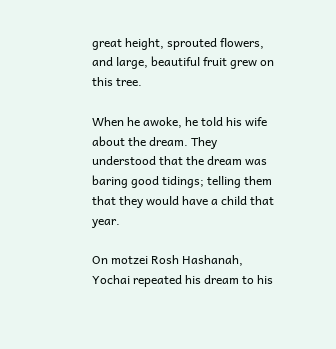great height, sprouted flowers, and large, beautiful fruit grew on this tree.

When he awoke, he told his wife about the dream. They understood that the dream was baring good tidings; telling them that they would have a child that year.

On motzei Rosh Hashanah, Yochai repeated his dream to his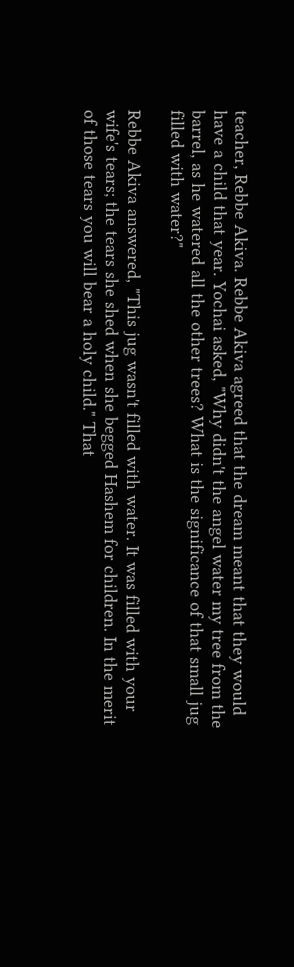teacher, Rebbe Akiva. Rebbe Akiva agreed that the dream meant that they would have a child that year. Yochai asked, "Why didn't the angel water my tree from the barrel, as he watered all the other trees? What is the significance of that small jug filled with water?"

Rebbe Akiva answered, "This jug wasn't filled with water. It was filled with your wife's tears; the tears she shed when she begged Hashem for children. In the merit of those tears you will bear a holy child." That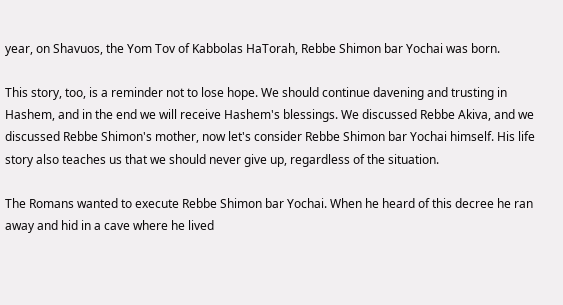year, on Shavuos, the Yom Tov of Kabbolas HaTorah, Rebbe Shimon bar Yochai was born.

This story, too, is a reminder not to lose hope. We should continue davening and trusting in Hashem, and in the end we will receive Hashem's blessings. We discussed Rebbe Akiva, and we discussed Rebbe Shimon's mother, now let's consider Rebbe Shimon bar Yochai himself. His life story also teaches us that we should never give up, regardless of the situation.

The Romans wanted to execute Rebbe Shimon bar Yochai. When he heard of this decree he ran away and hid in a cave where he lived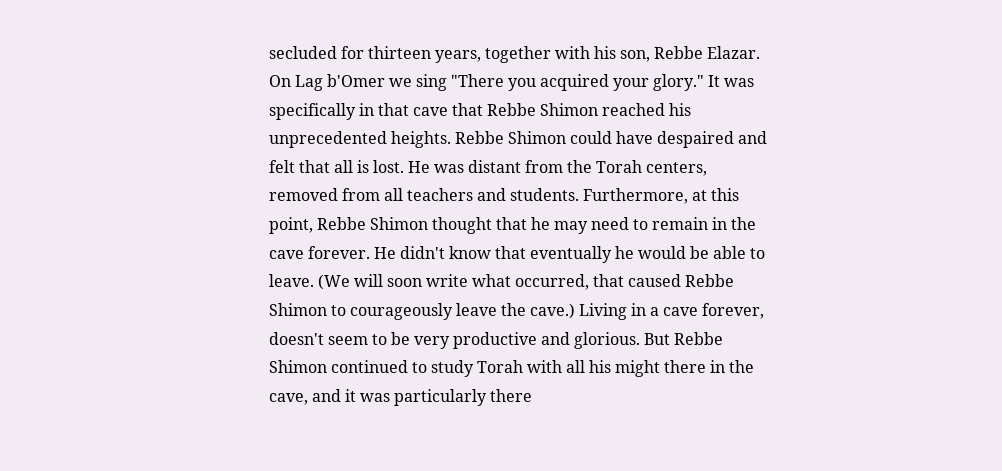secluded for thirteen years, together with his son, Rebbe Elazar. On Lag b'Omer we sing "There you acquired your glory." It was specifically in that cave that Rebbe Shimon reached his unprecedented heights. Rebbe Shimon could have despaired and felt that all is lost. He was distant from the Torah centers, removed from all teachers and students. Furthermore, at this point, Rebbe Shimon thought that he may need to remain in the cave forever. He didn't know that eventually he would be able to leave. (We will soon write what occurred, that caused Rebbe Shimon to courageously leave the cave.) Living in a cave forever, doesn't seem to be very productive and glorious. But Rebbe Shimon continued to study Torah with all his might there in the cave, and it was particularly there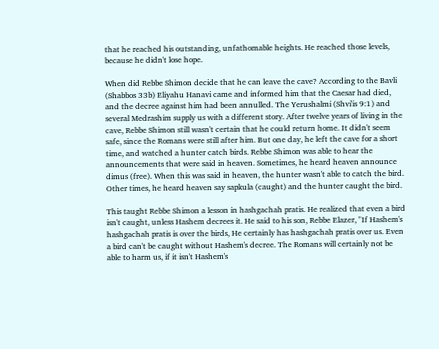that he reached his outstanding, unfathomable heights. He reached those levels, because he didn't lose hope.

When did Rebbe Shimon decide that he can leave the cave? According to the Bavli (Shabbos 33b) Eliyahu Hanavi came and informed him that the Caesar had died, and the decree against him had been annulled. The Yerushalmi (Shvi'is 9:1) and several Medrashim supply us with a different story. After twelve years of living in the cave, Rebbe Shimon still wasn't certain that he could return home. It didn't seem safe, since the Romans were still after him. But one day, he left the cave for a short time, and watched a hunter catch birds. Rebbe Shimon was able to hear the announcements that were said in heaven. Sometimes, he heard heaven announce dimus (free). When this was said in heaven, the hunter wasn't able to catch the bird. Other times, he heard heaven say sapkula (caught) and the hunter caught the bird.

This taught Rebbe Shimon a lesson in hashgachah pratis. He realized that even a bird isn't caught, unless Hashem decrees it. He said to his son, Rebbe Elazer, "If Hashem's hashgachah pratis is over the birds, He certainly has hashgachah pratis over us. Even a bird can't be caught without Hashem's decree. The Romans will certainly not be able to harm us, if it isn't Hashem's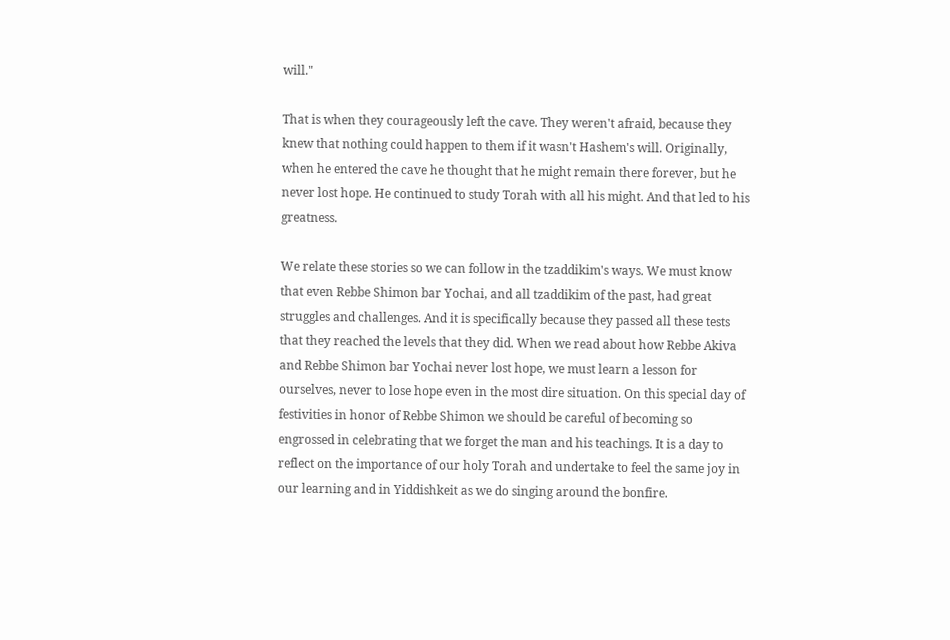will."

That is when they courageously left the cave. They weren't afraid, because they knew that nothing could happen to them if it wasn't Hashem's will. Originally, when he entered the cave he thought that he might remain there forever, but he never lost hope. He continued to study Torah with all his might. And that led to his greatness.

We relate these stories so we can follow in the tzaddikim's ways. We must know that even Rebbe Shimon bar Yochai, and all tzaddikim of the past, had great struggles and challenges. And it is specifically because they passed all these tests that they reached the levels that they did. When we read about how Rebbe Akiva and Rebbe Shimon bar Yochai never lost hope, we must learn a lesson for ourselves, never to lose hope even in the most dire situation. On this special day of festivities in honor of Rebbe Shimon we should be careful of becoming so engrossed in celebrating that we forget the man and his teachings. It is a day to reflect on the importance of our holy Torah and undertake to feel the same joy in our learning and in Yiddishkeit as we do singing around the bonfire.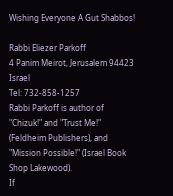Wishing Everyone A Gut Shabbos!

Rabbi Eliezer Parkoff
4 Panim Meirot, Jerusalem 94423 Israel
Tel: 732-858-1257
Rabbi Parkoff is author of "Chizuk!" and "Trust Me!" (Feldheim Publishers), and "Mission Possible!" (Israel Book Shop Lakewood).
If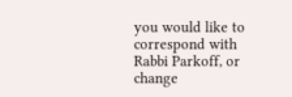you would like to correspond with Rabbi Parkoff, or change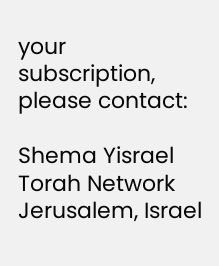your subscription, please contact:

Shema Yisrael Torah Network
Jerusalem, Israel